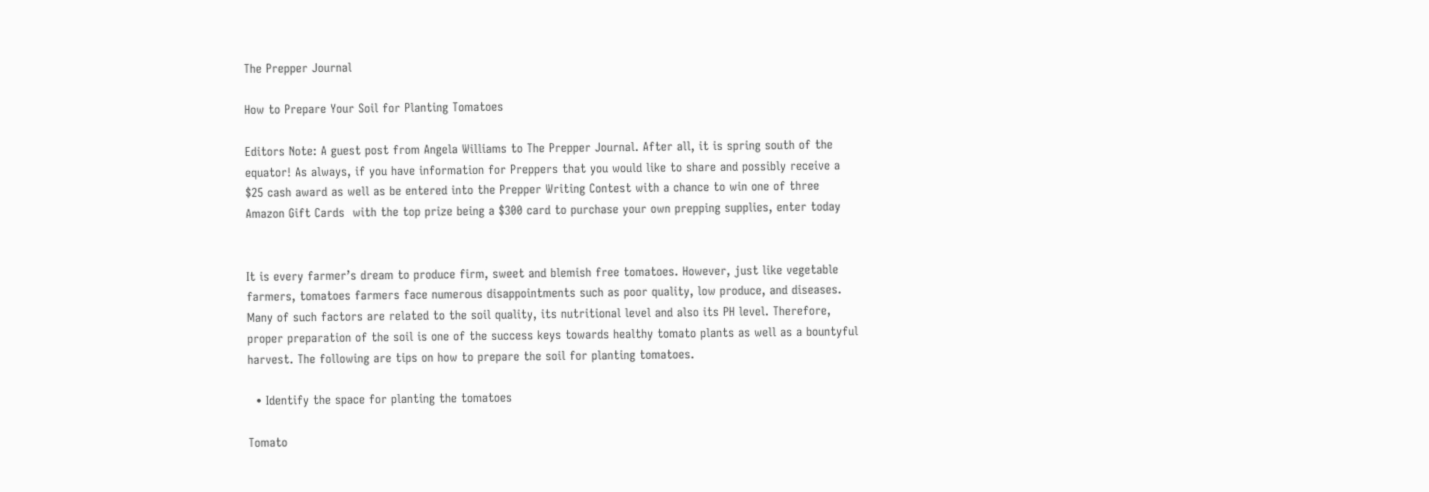The Prepper Journal

How to Prepare Your Soil for Planting Tomatoes

Editors Note: A guest post from Angela Williams to The Prepper Journal. After all, it is spring south of the equator! As always, if you have information for Preppers that you would like to share and possibly receive a $25 cash award as well as be entered into the Prepper Writing Contest with a chance to win one of three Amazon Gift Cards  with the top prize being a $300 card to purchase your own prepping supplies, enter today


It is every farmer’s dream to produce firm, sweet and blemish free tomatoes. However, just like vegetable farmers, tomatoes farmers face numerous disappointments such as poor quality, low produce, and diseases. Many of such factors are related to the soil quality, its nutritional level and also its PH level. Therefore, proper preparation of the soil is one of the success keys towards healthy tomato plants as well as a bountyful harvest. The following are tips on how to prepare the soil for planting tomatoes.

  • Identify the space for planting the tomatoes

Tomato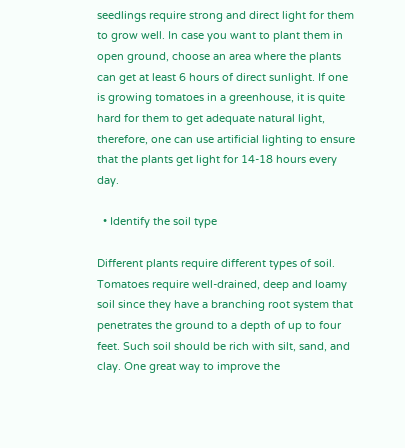seedlings require strong and direct light for them to grow well. In case you want to plant them in open ground, choose an area where the plants can get at least 6 hours of direct sunlight. If one is growing tomatoes in a greenhouse, it is quite hard for them to get adequate natural light, therefore, one can use artificial lighting to ensure that the plants get light for 14-18 hours every day.

  • Identify the soil type

Different plants require different types of soil. Tomatoes require well-drained, deep and loamy soil since they have a branching root system that penetrates the ground to a depth of up to four feet. Such soil should be rich with silt, sand, and clay. One great way to improve the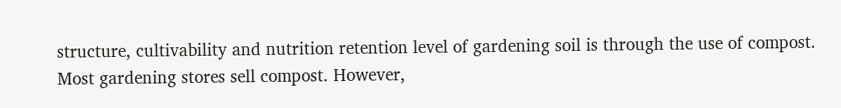structure, cultivability and nutrition retention level of gardening soil is through the use of compost. Most gardening stores sell compost. However,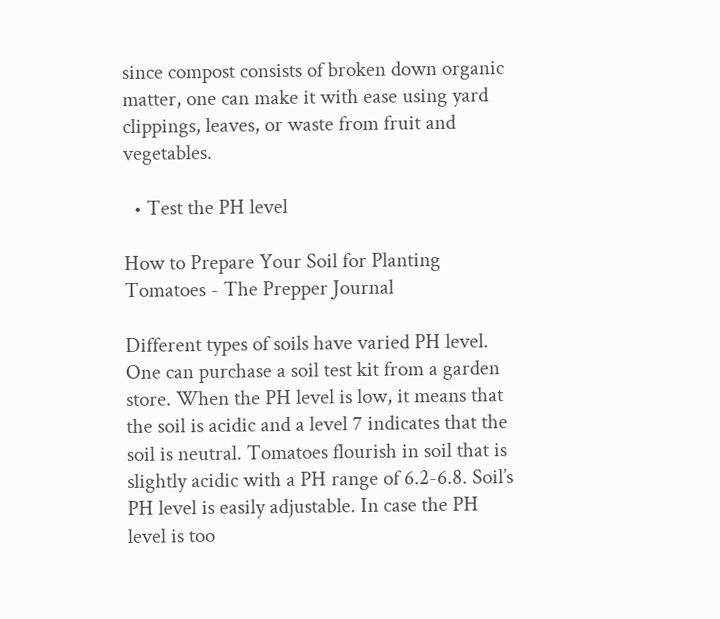since compost consists of broken down organic matter, one can make it with ease using yard clippings, leaves, or waste from fruit and vegetables.

  • Test the PH level

How to Prepare Your Soil for Planting Tomatoes - The Prepper Journal

Different types of soils have varied PH level.  One can purchase a soil test kit from a garden store. When the PH level is low, it means that the soil is acidic and a level 7 indicates that the soil is neutral. Tomatoes flourish in soil that is slightly acidic with a PH range of 6.2-6.8. Soil’s PH level is easily adjustable. In case the PH level is too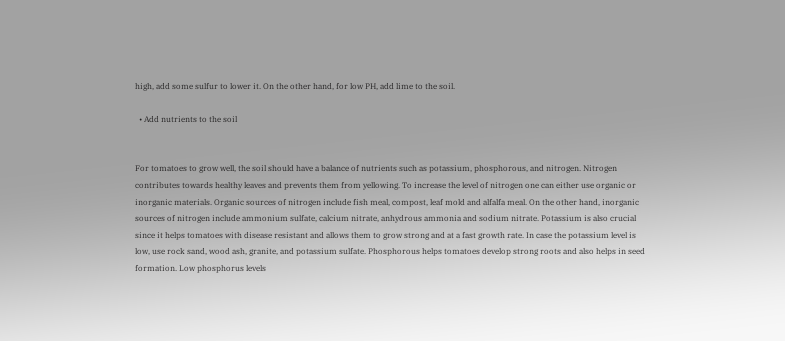high, add some sulfur to lower it. On the other hand, for low PH, add lime to the soil.

  • Add nutrients to the soil


For tomatoes to grow well, the soil should have a balance of nutrients such as potassium, phosphorous, and nitrogen. Nitrogen contributes towards healthy leaves and prevents them from yellowing. To increase the level of nitrogen one can either use organic or inorganic materials. Organic sources of nitrogen include fish meal, compost, leaf mold and alfalfa meal. On the other hand, inorganic sources of nitrogen include ammonium sulfate, calcium nitrate, anhydrous ammonia and sodium nitrate. Potassium is also crucial since it helps tomatoes with disease resistant and allows them to grow strong and at a fast growth rate. In case the potassium level is low, use rock sand, wood ash, granite, and potassium sulfate. Phosphorous helps tomatoes develop strong roots and also helps in seed formation. Low phosphorus levels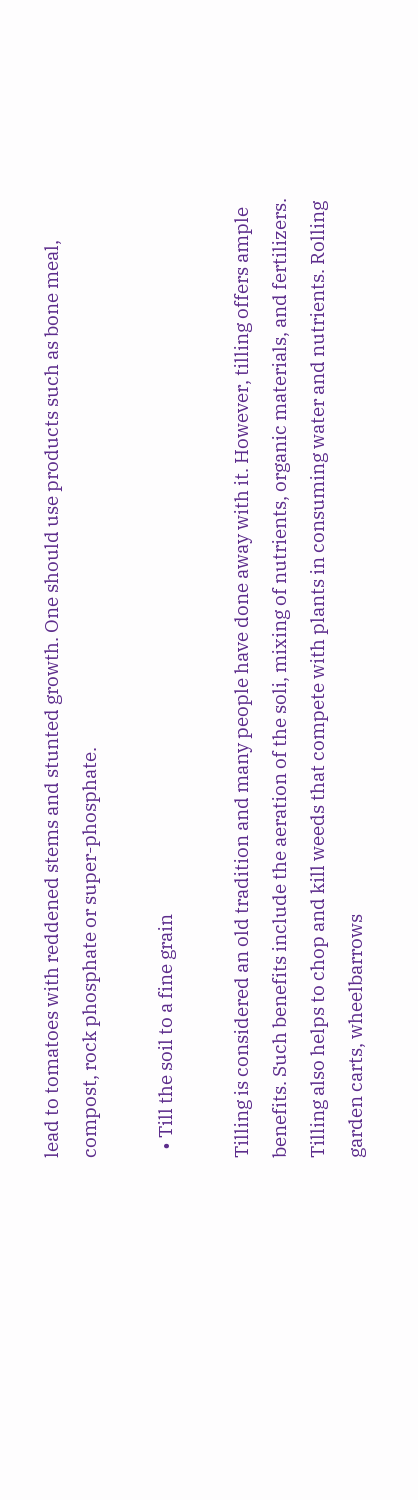lead to tomatoes with reddened stems and stunted growth. One should use products such as bone meal, compost, rock phosphate or super-phosphate.

  • Till the soil to a fine grain

Tilling is considered an old tradition and many people have done away with it. However, tilling offers ample benefits. Such benefits include the aeration of the soli, mixing of nutrients, organic materials, and fertilizers. Tilling also helps to chop and kill weeds that compete with plants in consuming water and nutrients. Rolling garden carts, wheelbarrows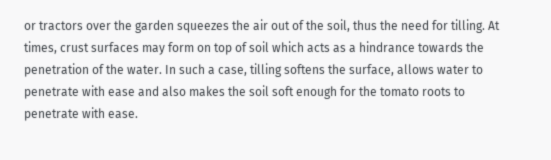or tractors over the garden squeezes the air out of the soil, thus the need for tilling. At times, crust surfaces may form on top of soil which acts as a hindrance towards the penetration of the water. In such a case, tilling softens the surface, allows water to penetrate with ease and also makes the soil soft enough for the tomato roots to penetrate with ease.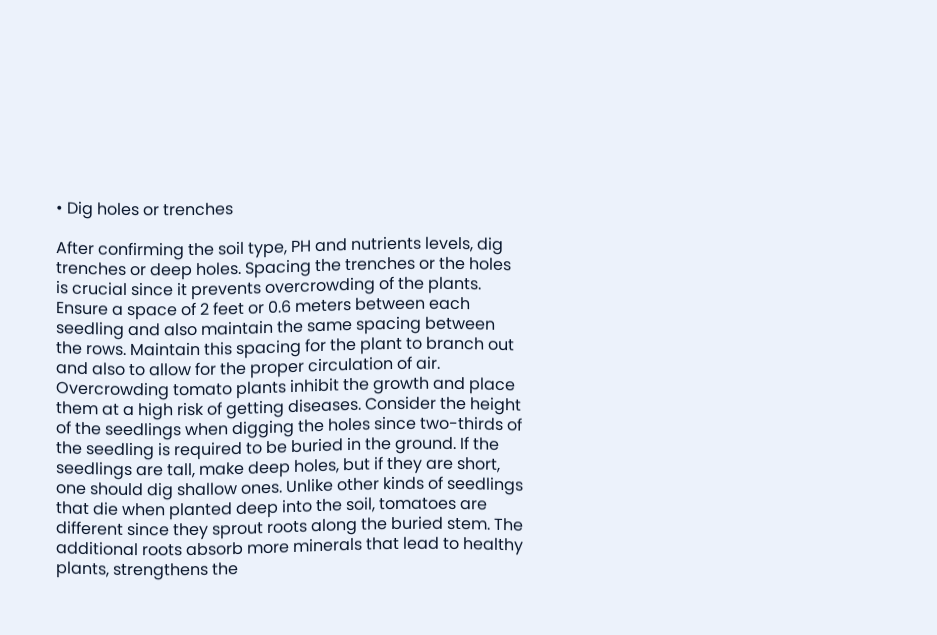• Dig holes or trenches

After confirming the soil type, PH and nutrients levels, dig trenches or deep holes. Spacing the trenches or the holes is crucial since it prevents overcrowding of the plants. Ensure a space of 2 feet or 0.6 meters between each seedling and also maintain the same spacing between the rows. Maintain this spacing for the plant to branch out and also to allow for the proper circulation of air. Overcrowding tomato plants inhibit the growth and place them at a high risk of getting diseases. Consider the height of the seedlings when digging the holes since two-thirds of the seedling is required to be buried in the ground. If the seedlings are tall, make deep holes, but if they are short, one should dig shallow ones. Unlike other kinds of seedlings that die when planted deep into the soil, tomatoes are different since they sprout roots along the buried stem. The additional roots absorb more minerals that lead to healthy plants, strengthens the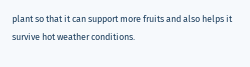plant so that it can support more fruits and also helps it survive hot weather conditions.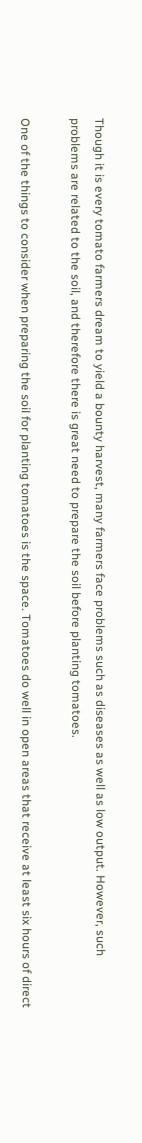Though it is every tomato farmers dream to yield a bounty harvest, many farmers face problems such as diseases as well as low output. However, such problems are related to the soil, and therefore there is great need to prepare the soil before planting tomatoes.

One of the things to consider when preparing the soil for planting tomatoes is the space. Tomatoes do well in open areas that receive at least six hours of direct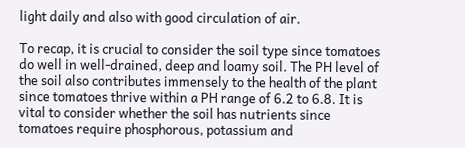light daily and also with good circulation of air.

To recap, it is crucial to consider the soil type since tomatoes do well in well-drained, deep and loamy soil. The PH level of the soil also contributes immensely to the health of the plant since tomatoes thrive within a PH range of 6.2 to 6.8. It is vital to consider whether the soil has nutrients since tomatoes require phosphorous, potassium and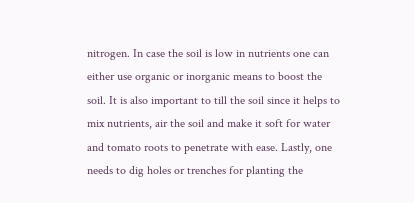nitrogen. In case the soil is low in nutrients one can either use organic or inorganic means to boost the soil. It is also important to till the soil since it helps to mix nutrients, air the soil and make it soft for water and tomato roots to penetrate with ease. Lastly, one needs to dig holes or trenches for planting the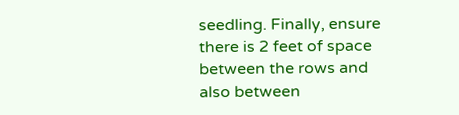seedling. Finally, ensure there is 2 feet of space between the rows and also between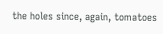the holes since, again, tomatoes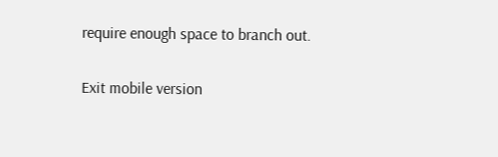require enough space to branch out.

Exit mobile version